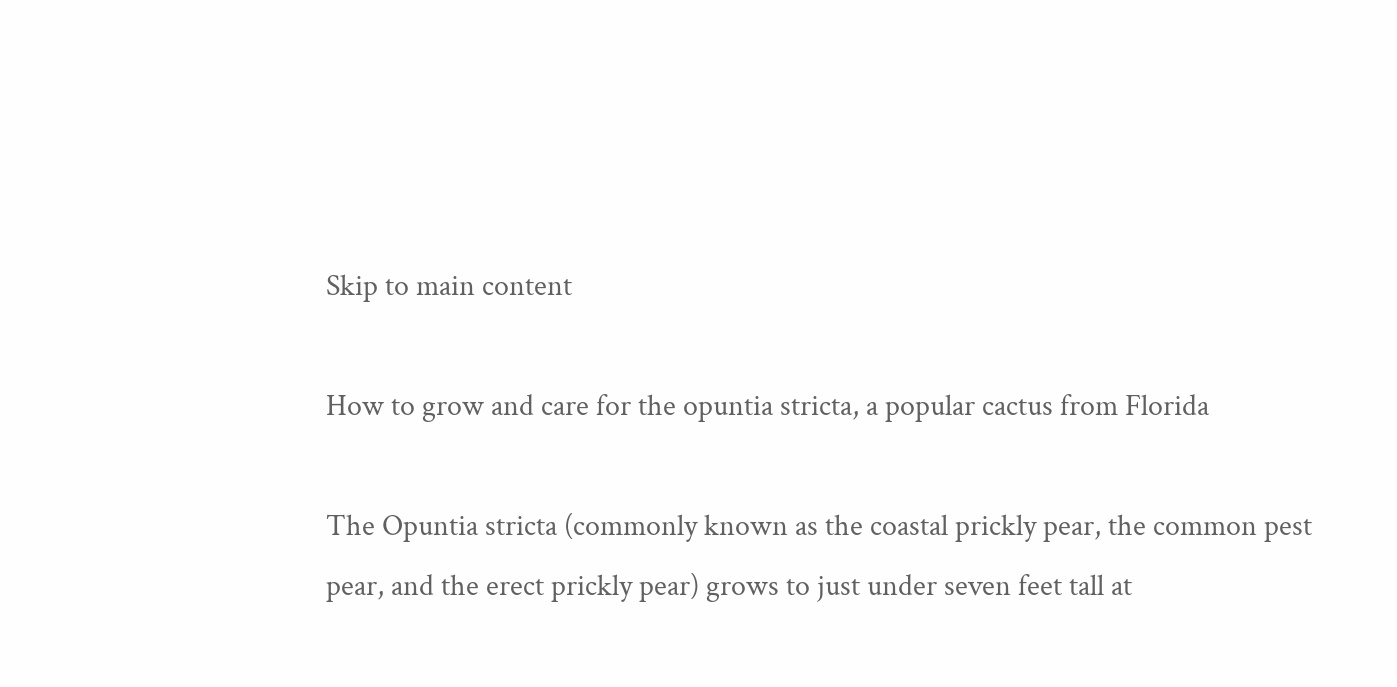Skip to main content

How to grow and care for the opuntia stricta, a popular cactus from Florida

The Opuntia stricta (commonly known as the coastal prickly pear, the common pest pear, and the erect prickly pear) grows to just under seven feet tall at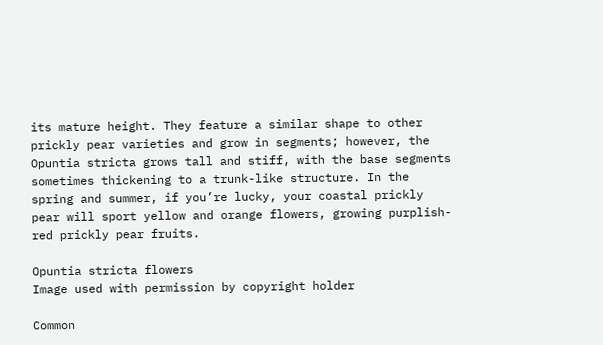its mature height. They feature a similar shape to other prickly pear varieties and grow in segments; however, the Opuntia stricta grows tall and stiff, with the base segments sometimes thickening to a trunk-like structure. In the spring and summer, if you’re lucky, your coastal prickly pear will sport yellow and orange flowers, growing purplish-red prickly pear fruits.

Opuntia stricta flowers
Image used with permission by copyright holder

Common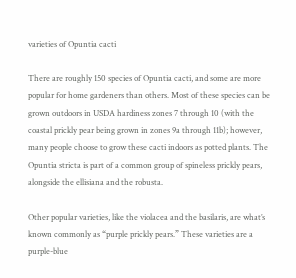varieties of Opuntia cacti

There are roughly 150 species of Opuntia cacti, and some are more popular for home gardeners than others. Most of these species can be grown outdoors in USDA hardiness zones 7 through 10 (with the coastal prickly pear being grown in zones 9a through 11b); however, many people choose to grow these cacti indoors as potted plants. The Opuntia stricta is part of a common group of spineless prickly pears, alongside the ellisiana and the robusta.

Other popular varieties, like the violacea and the basilaris, are what’s known commonly as “purple prickly pears.” These varieties are a purple-blue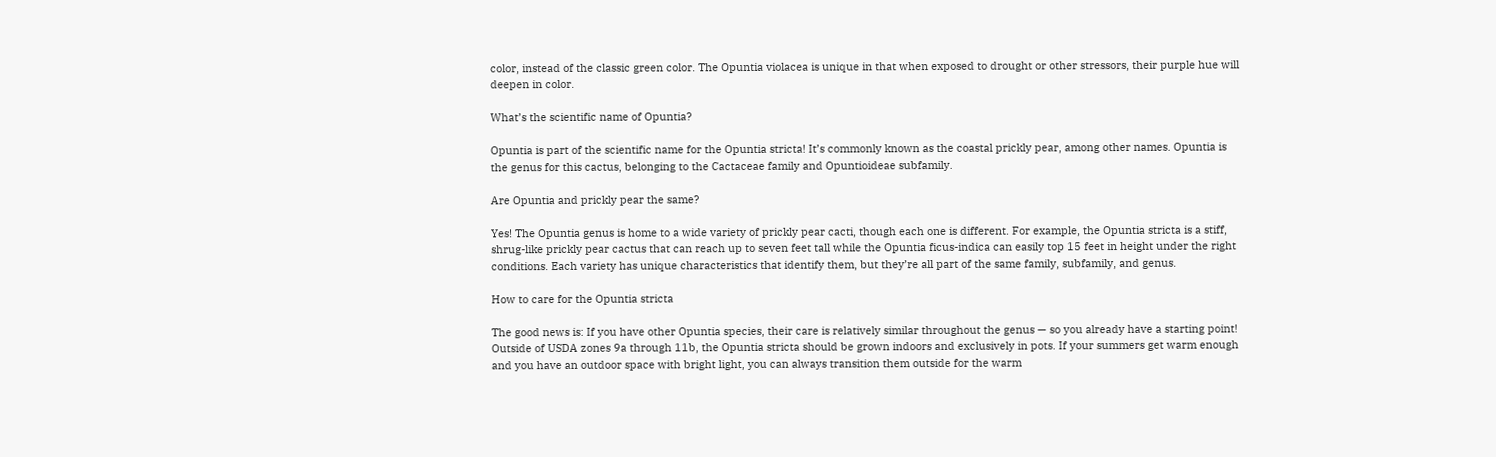color, instead of the classic green color. The Opuntia violacea is unique in that when exposed to drought or other stressors, their purple hue will deepen in color.

What’s the scientific name of Opuntia?

Opuntia is part of the scientific name for the Opuntia stricta! It’s commonly known as the coastal prickly pear, among other names. Opuntia is the genus for this cactus, belonging to the Cactaceae family and Opuntioideae subfamily.

Are Opuntia and prickly pear the same?

Yes! The Opuntia genus is home to a wide variety of prickly pear cacti, though each one is different. For example, the Opuntia stricta is a stiff, shrug-like prickly pear cactus that can reach up to seven feet tall while the Opuntia ficus-indica can easily top 15 feet in height under the right conditions. Each variety has unique characteristics that identify them, but they’re all part of the same family, subfamily, and genus.

How to care for the Opuntia stricta

The good news is: If you have other Opuntia species, their care is relatively similar throughout the genus — so you already have a starting point! Outside of USDA zones 9a through 11b, the Opuntia stricta should be grown indoors and exclusively in pots. If your summers get warm enough and you have an outdoor space with bright light, you can always transition them outside for the warm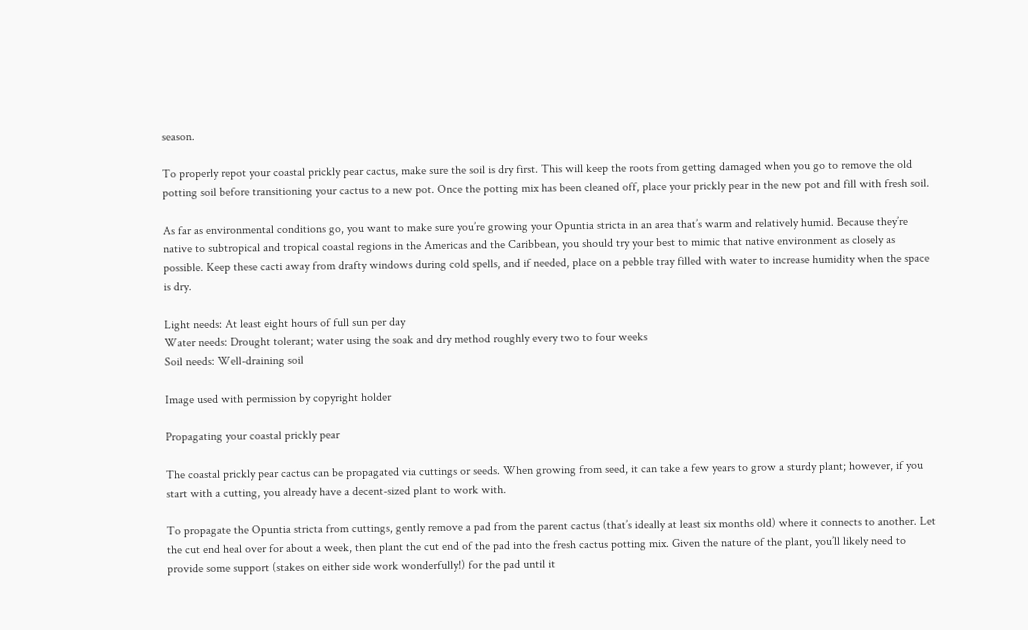season.

To properly repot your coastal prickly pear cactus, make sure the soil is dry first. This will keep the roots from getting damaged when you go to remove the old potting soil before transitioning your cactus to a new pot. Once the potting mix has been cleaned off, place your prickly pear in the new pot and fill with fresh soil.

As far as environmental conditions go, you want to make sure you’re growing your Opuntia stricta in an area that’s warm and relatively humid. Because they’re native to subtropical and tropical coastal regions in the Americas and the Caribbean, you should try your best to mimic that native environment as closely as possible. Keep these cacti away from drafty windows during cold spells, and if needed, place on a pebble tray filled with water to increase humidity when the space is dry.

Light needs: At least eight hours of full sun per day
Water needs: Drought tolerant; water using the soak and dry method roughly every two to four weeks
Soil needs: Well-draining soil

Image used with permission by copyright holder

Propagating your coastal prickly pear

The coastal prickly pear cactus can be propagated via cuttings or seeds. When growing from seed, it can take a few years to grow a sturdy plant; however, if you start with a cutting, you already have a decent-sized plant to work with.

To propagate the Opuntia stricta from cuttings, gently remove a pad from the parent cactus (that’s ideally at least six months old) where it connects to another. Let the cut end heal over for about a week, then plant the cut end of the pad into the fresh cactus potting mix. Given the nature of the plant, you’ll likely need to provide some support (stakes on either side work wonderfully!) for the pad until it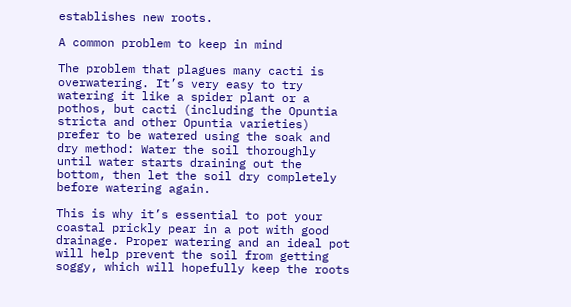establishes new roots.

A common problem to keep in mind

The problem that plagues many cacti is overwatering. It’s very easy to try watering it like a spider plant or a pothos, but cacti (including the Opuntia stricta and other Opuntia varieties) prefer to be watered using the soak and dry method: Water the soil thoroughly until water starts draining out the bottom, then let the soil dry completely before watering again.

This is why it’s essential to pot your coastal prickly pear in a pot with good drainage. Proper watering and an ideal pot will help prevent the soil from getting soggy, which will hopefully keep the roots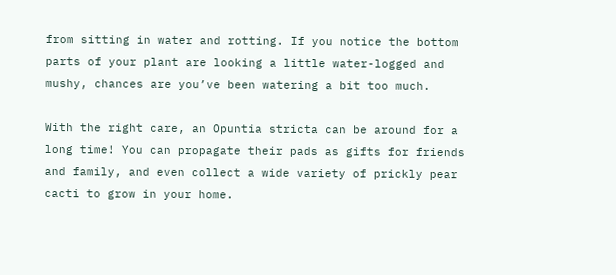from sitting in water and rotting. If you notice the bottom parts of your plant are looking a little water-logged and mushy, chances are you’ve been watering a bit too much.

With the right care, an Opuntia stricta can be around for a long time! You can propagate their pads as gifts for friends and family, and even collect a wide variety of prickly pear cacti to grow in your home.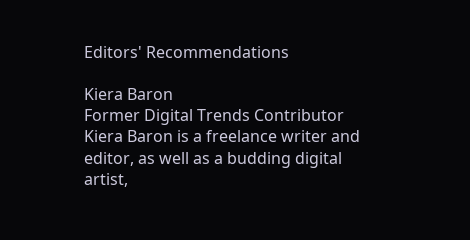Editors' Recommendations

Kiera Baron
Former Digital Trends Contributor
Kiera Baron is a freelance writer and editor, as well as a budding digital artist,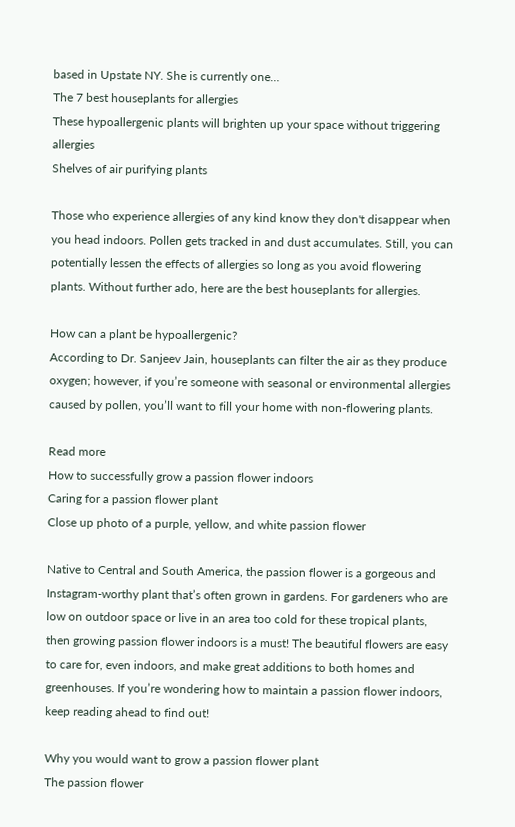based in Upstate NY. She is currently one…
The 7 best houseplants for allergies
These hypoallergenic plants will brighten up your space without triggering allergies
Shelves of air purifying plants

Those who experience allergies of any kind know they don't disappear when you head indoors. Pollen gets tracked in and dust accumulates. Still, you can potentially lessen the effects of allergies so long as you avoid flowering plants. Without further ado, here are the best houseplants for allergies.

How can a plant be hypoallergenic?
According to Dr. Sanjeev Jain, houseplants can filter the air as they produce oxygen; however, if you’re someone with seasonal or environmental allergies caused by pollen, you’ll want to fill your home with non-flowering plants.

Read more
How to successfully grow a passion flower indoors
Caring for a passion flower plant
Close up photo of a purple, yellow, and white passion flower

Native to Central and South America, the passion flower is a gorgeous and Instagram-worthy plant that’s often grown in gardens. For gardeners who are low on outdoor space or live in an area too cold for these tropical plants, then growing passion flower indoors is a must! The beautiful flowers are easy to care for, even indoors, and make great additions to both homes and greenhouses. If you’re wondering how to maintain a passion flower indoors, keep reading ahead to find out!

Why you would want to grow a passion flower plant
The passion flower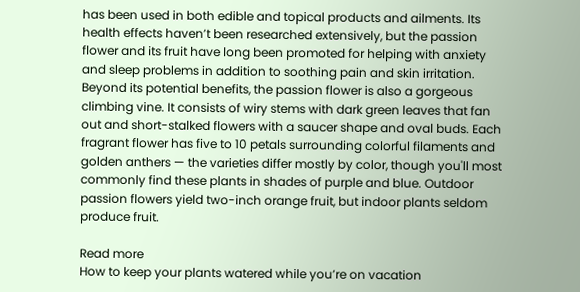has been used in both edible and topical products and ailments. Its health effects haven’t been researched extensively, but the passion flower and its fruit have long been promoted for helping with anxiety and sleep problems in addition to soothing pain and skin irritation. Beyond its potential benefits, the passion flower is also a gorgeous climbing vine. It consists of wiry stems with dark green leaves that fan out and short-stalked flowers with a saucer shape and oval buds. Each fragrant flower has five to 10 petals surrounding colorful filaments and golden anthers — the varieties differ mostly by color, though you'll most commonly find these plants in shades of purple and blue. Outdoor passion flowers yield two-inch orange fruit, but indoor plants seldom produce fruit.

Read more
How to keep your plants watered while you’re on vacation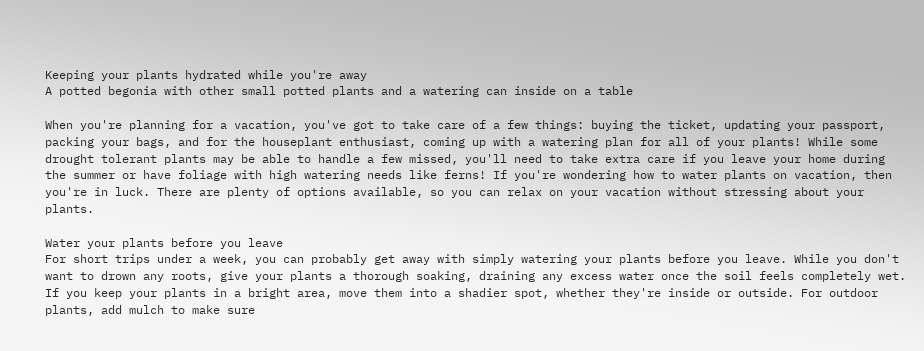Keeping your plants hydrated while you're away
A potted begonia with other small potted plants and a watering can inside on a table

When you're planning for a vacation, you've got to take care of a few things: buying the ticket, updating your passport, packing your bags, and for the houseplant enthusiast, coming up with a watering plan for all of your plants! While some drought tolerant plants may be able to handle a few missed, you'll need to take extra care if you leave your home during the summer or have foliage with high watering needs like ferns! If you're wondering how to water plants on vacation, then you're in luck. There are plenty of options available, so you can relax on your vacation without stressing about your plants.

Water your plants before you leave
For short trips under a week, you can probably get away with simply watering your plants before you leave. While you don't want to drown any roots, give your plants a thorough soaking, draining any excess water once the soil feels completely wet. If you keep your plants in a bright area, move them into a shadier spot, whether they're inside or outside. For outdoor plants, add mulch to make sure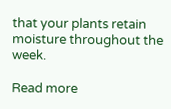that your plants retain moisture throughout the week.

Read more